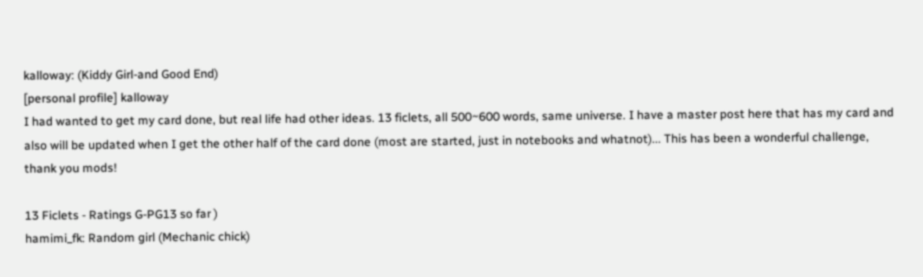kalloway: (Kiddy Girl-and Good End)
[personal profile] kalloway
I had wanted to get my card done, but real life had other ideas. 13 ficlets, all 500~600 words, same universe. I have a master post here that has my card and also will be updated when I get the other half of the card done (most are started, just in notebooks and whatnot)... This has been a wonderful challenge, thank you mods!

13 Ficlets - Ratings G-PG13 so far )
hamimi_fk: Random girl (Mechanic chick)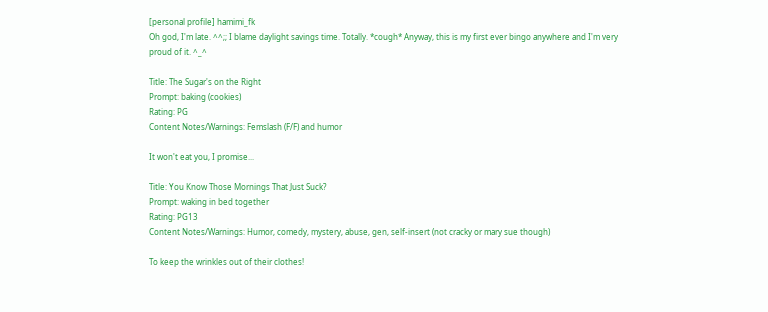[personal profile] hamimi_fk
Oh god, I'm late. ^^;; I blame daylight savings time. Totally. *cough* Anyway, this is my first ever bingo anywhere and I'm very proud of it. ^_^

Title: The Sugar's on the Right
Prompt: baking (cookies)
Rating: PG
Content Notes/Warnings: Femslash (F/F) and humor

It won't eat you, I promise...

Title: You Know Those Mornings That Just Suck?
Prompt: waking in bed together
Rating: PG13
Content Notes/Warnings: Humor, comedy, mystery, abuse, gen, self-insert (not cracky or mary sue though)

To keep the wrinkles out of their clothes!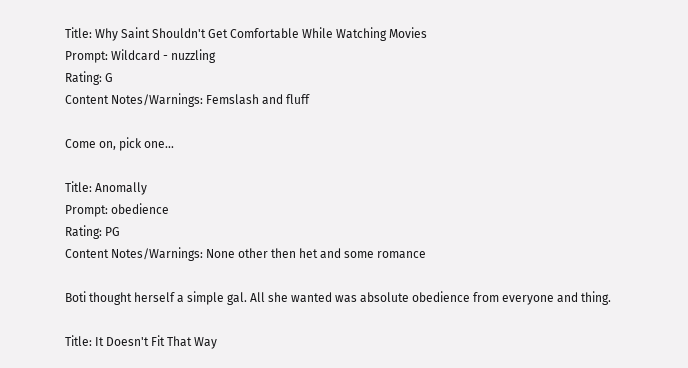Title: Why Saint Shouldn't Get Comfortable While Watching Movies
Prompt: Wildcard - nuzzling
Rating: G
Content Notes/Warnings: Femslash and fluff

Come on, pick one...

Title: Anomally
Prompt: obedience
Rating: PG
Content Notes/Warnings: None other then het and some romance

Boti thought herself a simple gal. All she wanted was absolute obedience from everyone and thing.

Title: It Doesn't Fit That Way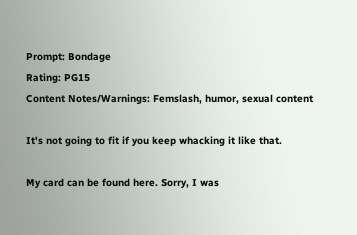Prompt: Bondage
Rating: PG15
Content Notes/Warnings: Femslash, humor, sexual content

It's not going to fit if you keep whacking it like that.

My card can be found here. Sorry, I was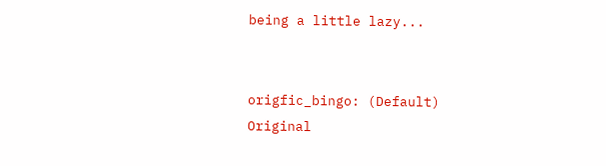being a little lazy...


origfic_bingo: (Default)
Original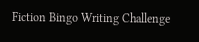Fiction Bingo Writing Challenge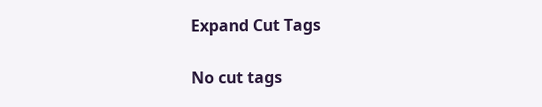Expand Cut Tags

No cut tags